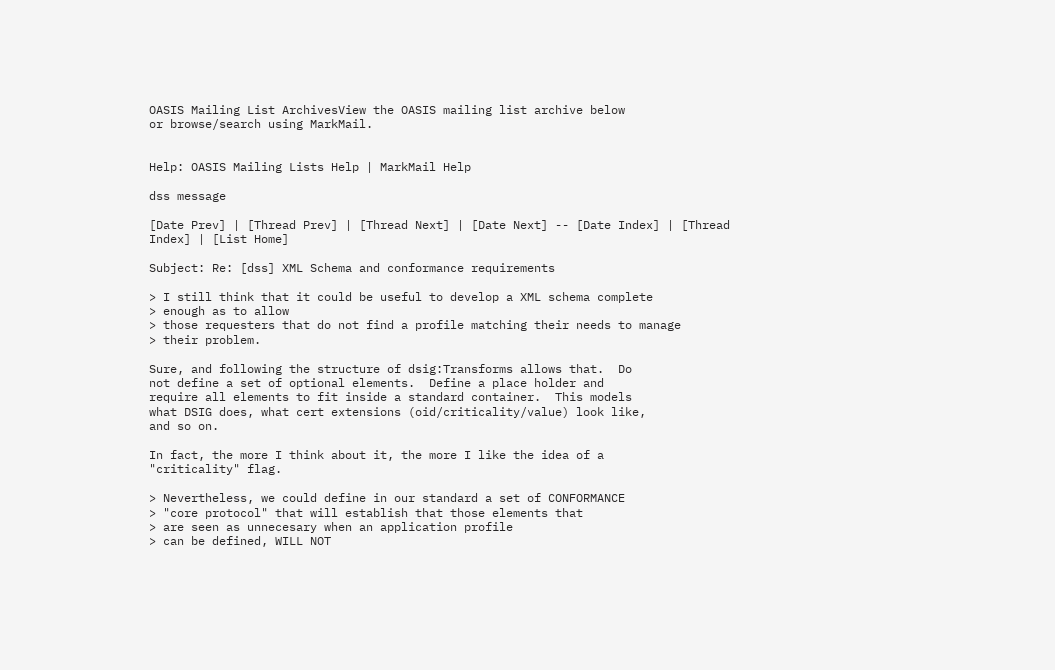OASIS Mailing List ArchivesView the OASIS mailing list archive below
or browse/search using MarkMail.


Help: OASIS Mailing Lists Help | MarkMail Help

dss message

[Date Prev] | [Thread Prev] | [Thread Next] | [Date Next] -- [Date Index] | [Thread Index] | [List Home]

Subject: Re: [dss] XML Schema and conformance requirements

> I still think that it could be useful to develop a XML schema complete
> enough as to allow
> those requesters that do not find a profile matching their needs to manage
> their problem.

Sure, and following the structure of dsig:Transforms allows that.  Do
not define a set of optional elements.  Define a place holder and
require all elements to fit inside a standard container.  This models
what DSIG does, what cert extensions (oid/criticality/value) look like,
and so on.

In fact, the more I think about it, the more I like the idea of a
"criticality" flag.

> Nevertheless, we could define in our standard a set of CONFORMANCE
> "core protocol" that will establish that those elements that
> are seen as unnecesary when an application profile
> can be defined, WILL NOT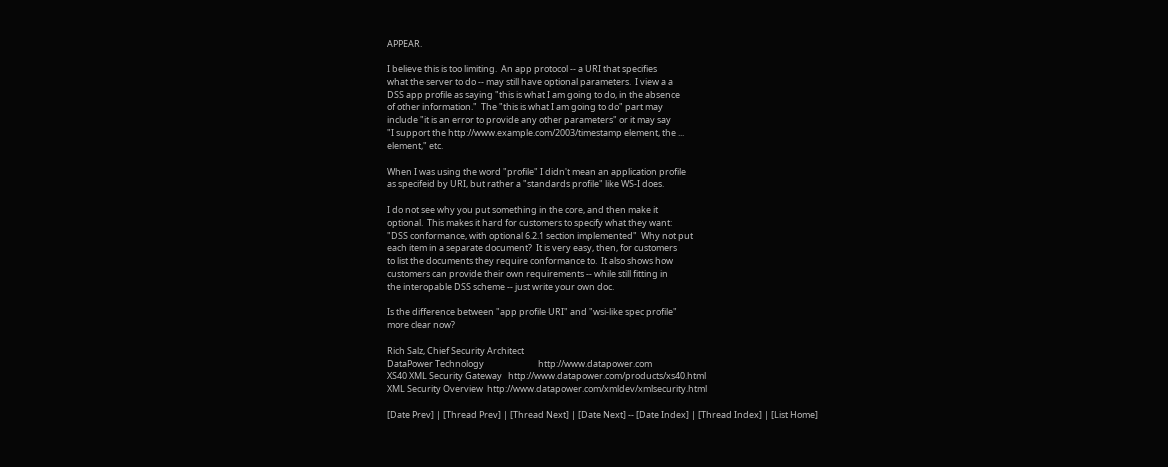APPEAR.

I believe this is too limiting.  An app protocol -- a URI that specifies
what the server to do -- may still have optional parameters.  I view a a
DSS app profile as saying "this is what I am going to do, in the absence
of other information."  The "this is what I am going to do" part may
include "it is an error to provide any other parameters" or it may say
"I support the http://www.example.com/2003/timestamp element, the ...
element," etc.

When I was using the word "profile" I didn't mean an application profile
as specifeid by URI, but rather a "standards profile" like WS-I does.

I do not see why you put something in the core, and then make it
optional.  This makes it hard for customers to specify what they want:
"DSS conformance, with optional 6.2.1 section implemented"  Why not put
each item in a separate document?  It is very easy, then, for customers
to list the documents they require conformance to.  It also shows how
customers can provide their own requirements -- while still fitting in
the interopable DSS scheme -- just write your own doc.

Is the difference between "app profile URI" and "wsi-like spec profile"
more clear now?

Rich Salz, Chief Security Architect
DataPower Technology                           http://www.datapower.com
XS40 XML Security Gateway   http://www.datapower.com/products/xs40.html
XML Security Overview  http://www.datapower.com/xmldev/xmlsecurity.html

[Date Prev] | [Thread Prev] | [Thread Next] | [Date Next] -- [Date Index] | [Thread Index] | [List Home]